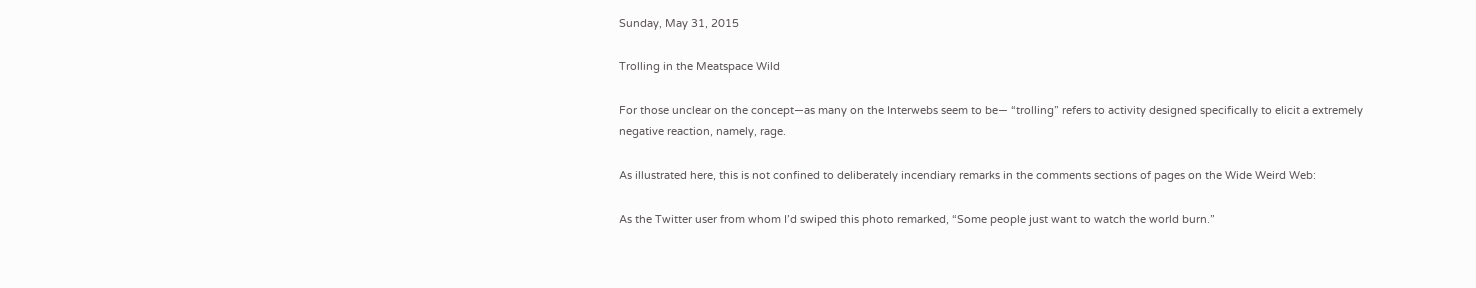Sunday, May 31, 2015

Trolling in the Meatspace Wild

For those unclear on the concept—as many on the Interwebs seem to be— “trolling” refers to activity designed specifically to elicit a extremely negative reaction, namely, rage.

As illustrated here, this is not confined to deliberately incendiary remarks in the comments sections of pages on the Wide Weird Web:

As the Twitter user from whom I’d swiped this photo remarked, “Some people just want to watch the world burn.”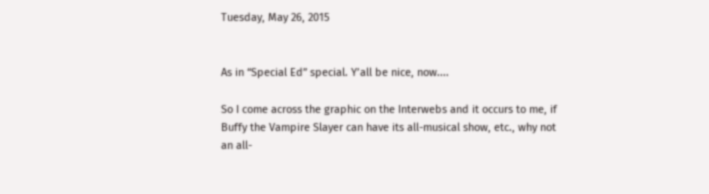Tuesday, May 26, 2015


As in “Special Ed” special. Y’all be nice, now....

So I come across the graphic on the Interwebs and it occurs to me, if Buffy the Vampire Slayer can have its all-musical show, etc., why not an all-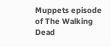Muppets episode of The Walking Dead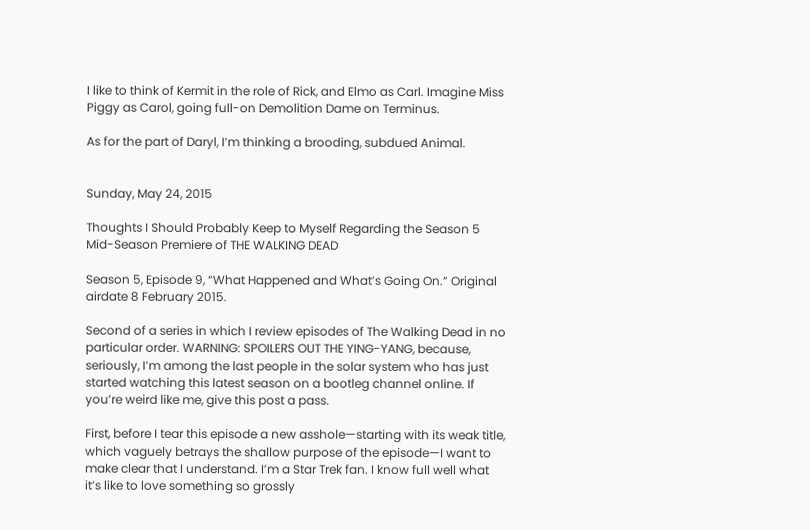I like to think of Kermit in the role of Rick, and Elmo as Carl. Imagine Miss Piggy as Carol, going full-on Demolition Dame on Terminus.

As for the part of Daryl, I’m thinking a brooding, subdued Animal.


Sunday, May 24, 2015

Thoughts I Should Probably Keep to Myself Regarding the Season 5 Mid-Season Premiere of THE WALKING DEAD

Season 5, Episode 9, “What Happened and What’s Going On.” Original airdate 8 February 2015.

Second of a series in which I review episodes of The Walking Dead in no particular order. WARNING: SPOILERS OUT THE YING-YANG, because, seriously, I’m among the last people in the solar system who has just started watching this latest season on a bootleg channel online. If you’re weird like me, give this post a pass.

First, before I tear this episode a new asshole—starting with its weak title, which vaguely betrays the shallow purpose of the episode—I want to make clear that I understand. I’m a Star Trek fan. I know full well what it’s like to love something so grossly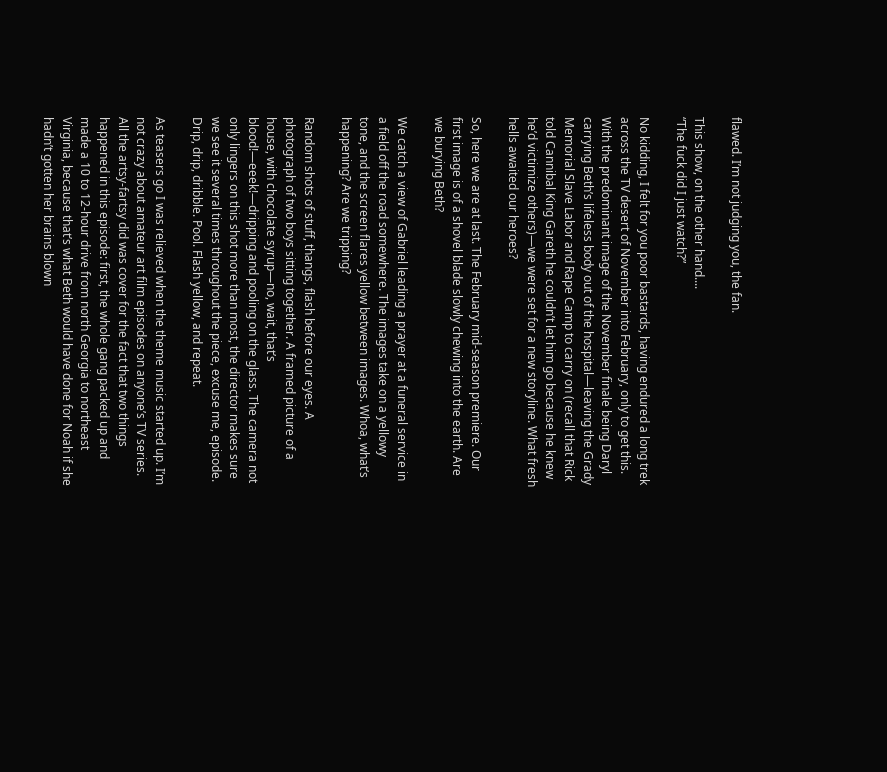flawed. I’m not judging you, the fan.

This show, on the other hand....
“The fuck did I just watch?”

No kidding, I felt for you poor bastards, having endured a long trek across the TV desert of November into February, only to get this. With the predominant image of the November finale being Daryl carrying Beth’s lifeless body out of the hospital—leaving the Grady Memorial Slave Labor and Rape Camp to carry on (recall that Rick told Cannibal King Gareth he couldn’t let him go because he knew he’d victimize others)—we were set for a new storyline. What fresh hells awaited our heroes?

So, here we are at last. The February mid-season premiere. Our first image is of a shovel blade slowly chewing into the earth. Are we burying Beth?

We catch a view of Gabriel leading a prayer at a funeral service in a field off the road somewhere. The images take on a yellowy tone, and the screen flares yellow between images. Whoa, what’s happening? Are we tripping?

Random shots of stuff, thangs, flash before our eyes. A photograph of two boys sitting together. A framed picture of a house, with chocolate syrup—no, wait, that’s blood!—eeek!—dripping and pooling on the glass. The camera not only lingers on this shot more than most, the director makes sure we see it several times throughout the piece, excuse me, episode. Drip, drip, dribble. Pool. Flash yellow, and repeat.

As teasers go I was relieved when the theme music started up. I’m not crazy about amateur art film episodes on anyone’s TV series. All the artsy-fartsy did was cover for the fact that two things happened in this episode: first, the whole gang packed up and made a 10 to 12-hour drive from north Georgia to northeast Virginia, because that’s what Beth would have done for Noah if she hadn’t gotten her brains blown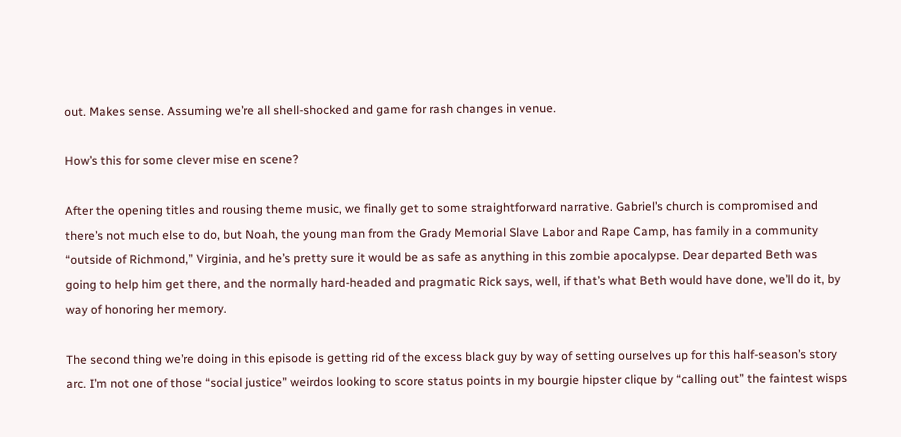out. Makes sense. Assuming we’re all shell-shocked and game for rash changes in venue.

How’s this for some clever mise en scene?

After the opening titles and rousing theme music, we finally get to some straightforward narrative. Gabriel’s church is compromised and there’s not much else to do, but Noah, the young man from the Grady Memorial Slave Labor and Rape Camp, has family in a community “outside of Richmond,” Virginia, and he’s pretty sure it would be as safe as anything in this zombie apocalypse. Dear departed Beth was going to help him get there, and the normally hard-headed and pragmatic Rick says, well, if that’s what Beth would have done, we’ll do it, by way of honoring her memory.

The second thing we’re doing in this episode is getting rid of the excess black guy by way of setting ourselves up for this half-season’s story arc. I’m not one of those “social justice” weirdos looking to score status points in my bourgie hipster clique by “calling out” the faintest wisps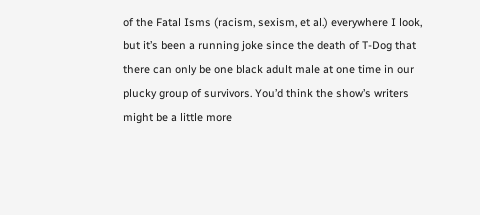of the Fatal Isms (racism, sexism, et al.) everywhere I look, but it’s been a running joke since the death of T-Dog that there can only be one black adult male at one time in our plucky group of survivors. You’d think the show’s writers might be a little more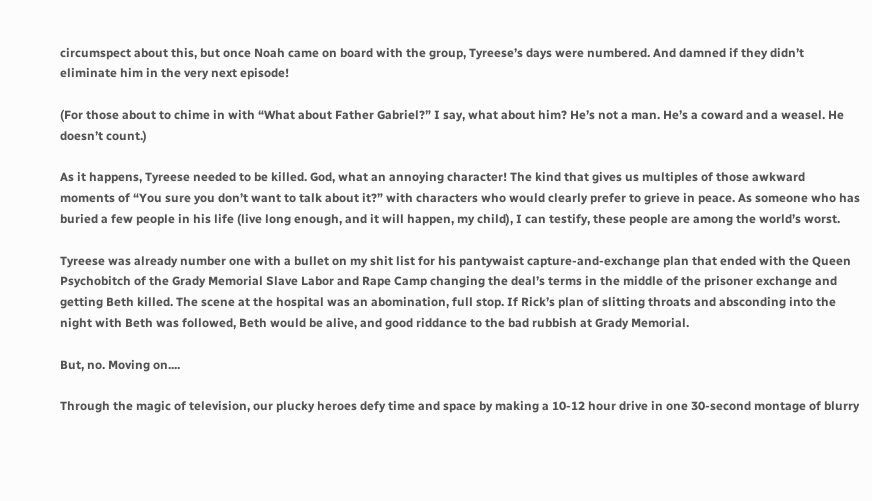circumspect about this, but once Noah came on board with the group, Tyreese’s days were numbered. And damned if they didn’t eliminate him in the very next episode!

(For those about to chime in with “What about Father Gabriel?” I say, what about him? He’s not a man. He’s a coward and a weasel. He doesn’t count.)

As it happens, Tyreese needed to be killed. God, what an annoying character! The kind that gives us multiples of those awkward moments of “You sure you don’t want to talk about it?” with characters who would clearly prefer to grieve in peace. As someone who has buried a few people in his life (live long enough, and it will happen, my child), I can testify, these people are among the world’s worst.

Tyreese was already number one with a bullet on my shit list for his pantywaist capture-and-exchange plan that ended with the Queen Psychobitch of the Grady Memorial Slave Labor and Rape Camp changing the deal’s terms in the middle of the prisoner exchange and getting Beth killed. The scene at the hospital was an abomination, full stop. If Rick’s plan of slitting throats and absconding into the night with Beth was followed, Beth would be alive, and good riddance to the bad rubbish at Grady Memorial.

But, no. Moving on....

Through the magic of television, our plucky heroes defy time and space by making a 10-12 hour drive in one 30-second montage of blurry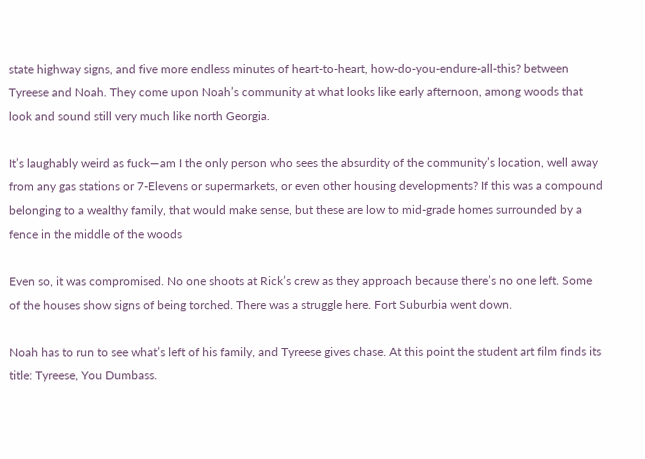state highway signs, and five more endless minutes of heart-to-heart, how-do-you-endure-all-this? between Tyreese and Noah. They come upon Noah’s community at what looks like early afternoon, among woods that look and sound still very much like north Georgia.

It’s laughably weird as fuck—am I the only person who sees the absurdity of the community’s location, well away from any gas stations or 7-Elevens or supermarkets, or even other housing developments? If this was a compound belonging to a wealthy family, that would make sense, but these are low to mid-grade homes surrounded by a fence in the middle of the woods

Even so, it was compromised. No one shoots at Rick’s crew as they approach because there’s no one left. Some of the houses show signs of being torched. There was a struggle here. Fort Suburbia went down.

Noah has to run to see what’s left of his family, and Tyreese gives chase. At this point the student art film finds its title: Tyreese, You Dumbass.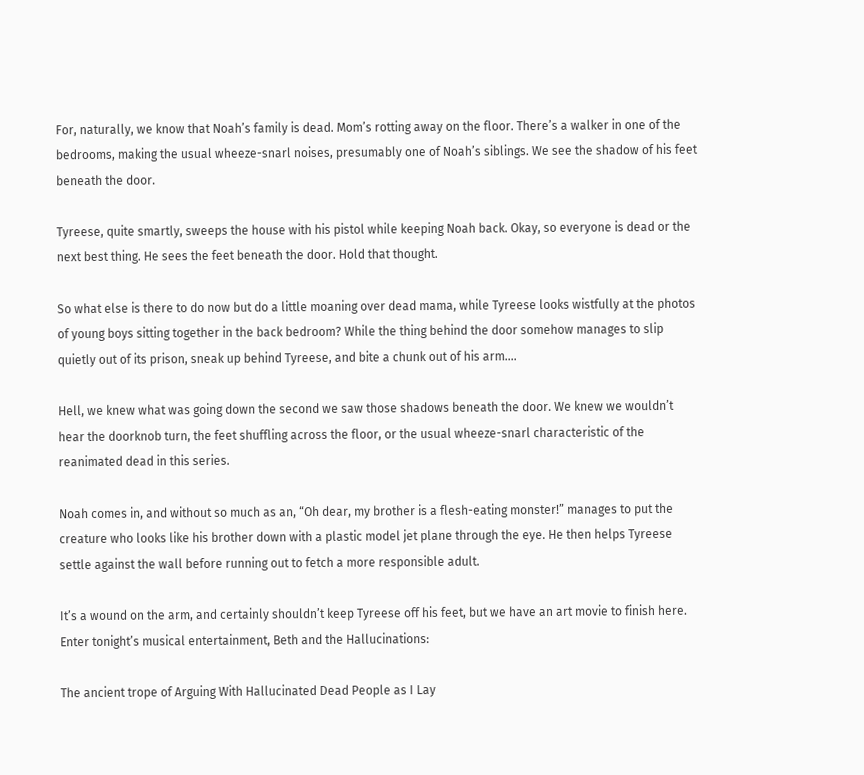For, naturally, we know that Noah’s family is dead. Mom’s rotting away on the floor. There’s a walker in one of the bedrooms, making the usual wheeze-snarl noises, presumably one of Noah’s siblings. We see the shadow of his feet beneath the door.

Tyreese, quite smartly, sweeps the house with his pistol while keeping Noah back. Okay, so everyone is dead or the next best thing. He sees the feet beneath the door. Hold that thought.

So what else is there to do now but do a little moaning over dead mama, while Tyreese looks wistfully at the photos of young boys sitting together in the back bedroom? While the thing behind the door somehow manages to slip quietly out of its prison, sneak up behind Tyreese, and bite a chunk out of his arm....

Hell, we knew what was going down the second we saw those shadows beneath the door. We knew we wouldn’t hear the doorknob turn, the feet shuffling across the floor, or the usual wheeze-snarl characteristic of the reanimated dead in this series.

Noah comes in, and without so much as an, “Oh dear, my brother is a flesh-eating monster!” manages to put the creature who looks like his brother down with a plastic model jet plane through the eye. He then helps Tyreese settle against the wall before running out to fetch a more responsible adult.

It’s a wound on the arm, and certainly shouldn’t keep Tyreese off his feet, but we have an art movie to finish here. Enter tonight’s musical entertainment, Beth and the Hallucinations:

The ancient trope of Arguing With Hallucinated Dead People as I Lay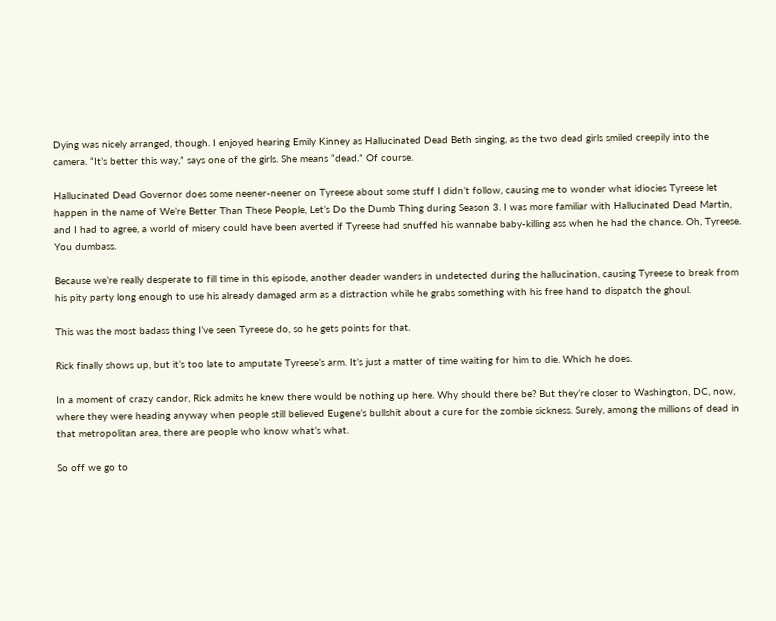Dying was nicely arranged, though. I enjoyed hearing Emily Kinney as Hallucinated Dead Beth singing, as the two dead girls smiled creepily into the camera. “It’s better this way,” says one of the girls. She means “dead.” Of course.

Hallucinated Dead Governor does some neener-neener on Tyreese about some stuff I didn’t follow, causing me to wonder what idiocies Tyreese let happen in the name of We’re Better Than These People, Let’s Do the Dumb Thing during Season 3. I was more familiar with Hallucinated Dead Martin, and I had to agree, a world of misery could have been averted if Tyreese had snuffed his wannabe baby-killing ass when he had the chance. Oh, Tyreese. You dumbass.

Because we’re really desperate to fill time in this episode, another deader wanders in undetected during the hallucination, causing Tyreese to break from his pity party long enough to use his already damaged arm as a distraction while he grabs something with his free hand to dispatch the ghoul.

This was the most badass thing I’ve seen Tyreese do, so he gets points for that.

Rick finally shows up, but it’s too late to amputate Tyreese’s arm. It’s just a matter of time waiting for him to die. Which he does.

In a moment of crazy candor, Rick admits he knew there would be nothing up here. Why should there be? But they’re closer to Washington, DC, now, where they were heading anyway when people still believed Eugene’s bullshit about a cure for the zombie sickness. Surely, among the millions of dead in that metropolitan area, there are people who know what’s what.

So off we go to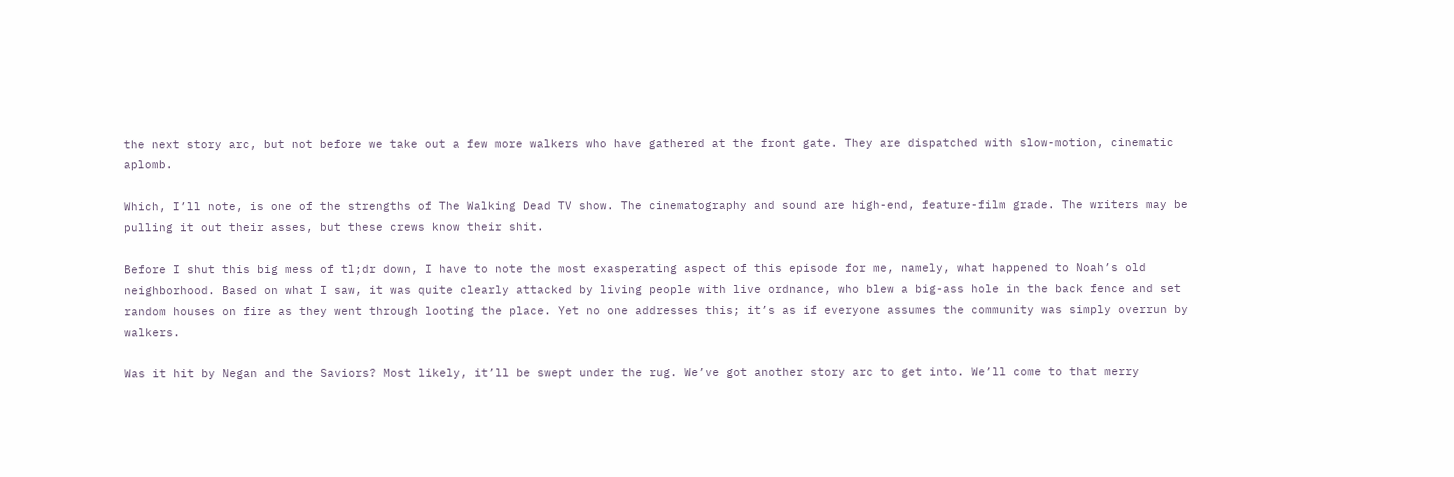the next story arc, but not before we take out a few more walkers who have gathered at the front gate. They are dispatched with slow-motion, cinematic aplomb.

Which, I’ll note, is one of the strengths of The Walking Dead TV show. The cinematography and sound are high-end, feature-film grade. The writers may be pulling it out their asses, but these crews know their shit.

Before I shut this big mess of tl;dr down, I have to note the most exasperating aspect of this episode for me, namely, what happened to Noah’s old neighborhood. Based on what I saw, it was quite clearly attacked by living people with live ordnance, who blew a big-ass hole in the back fence and set random houses on fire as they went through looting the place. Yet no one addresses this; it’s as if everyone assumes the community was simply overrun by walkers.

Was it hit by Negan and the Saviors? Most likely, it’ll be swept under the rug. We’ve got another story arc to get into. We’ll come to that merry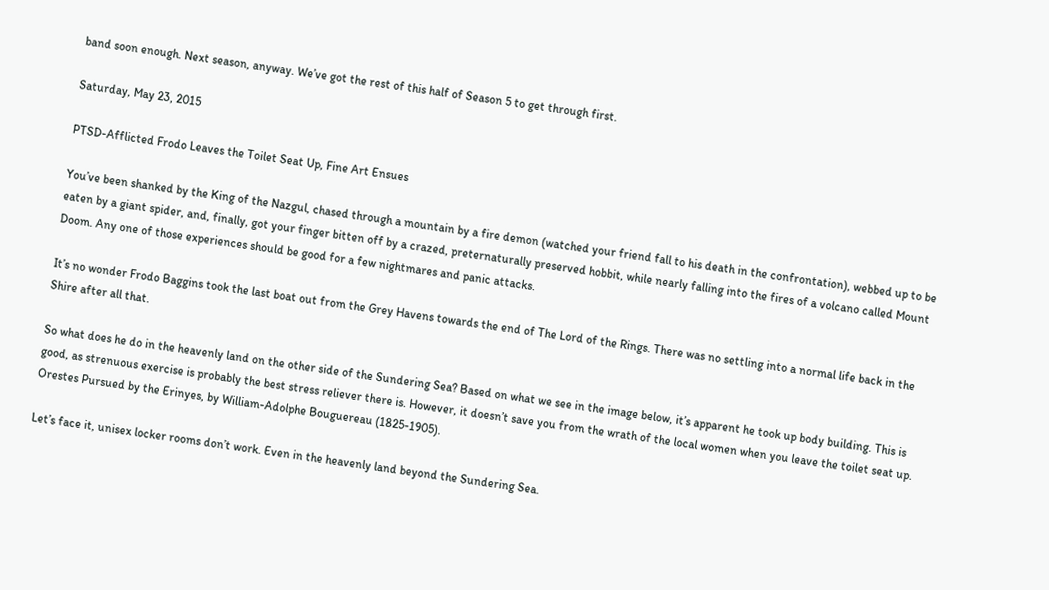band soon enough. Next season, anyway. We’ve got the rest of this half of Season 5 to get through first.

Saturday, May 23, 2015

PTSD-Afflicted Frodo Leaves the Toilet Seat Up, Fine Art Ensues

You’ve been shanked by the King of the Nazgul, chased through a mountain by a fire demon (watched your friend fall to his death in the confrontation), webbed up to be eaten by a giant spider, and, finally, got your finger bitten off by a crazed, preternaturally preserved hobbit, while nearly falling into the fires of a volcano called Mount Doom. Any one of those experiences should be good for a few nightmares and panic attacks.

It’s no wonder Frodo Baggins took the last boat out from the Grey Havens towards the end of The Lord of the Rings. There was no settling into a normal life back in the Shire after all that.

So what does he do in the heavenly land on the other side of the Sundering Sea? Based on what we see in the image below, it’s apparent he took up body building. This is good, as strenuous exercise is probably the best stress reliever there is. However, it doesn’t save you from the wrath of the local women when you leave the toilet seat up.
Orestes Pursued by the Erinyes, by William-Adolphe Bouguereau (1825-1905).

Let’s face it, unisex locker rooms don’t work. Even in the heavenly land beyond the Sundering Sea.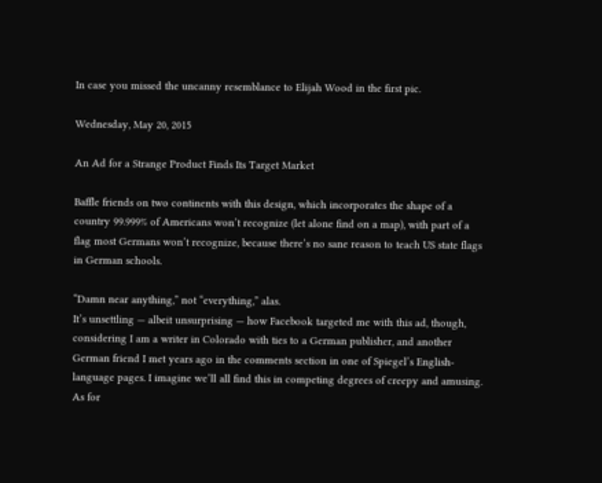In case you missed the uncanny resemblance to Elijah Wood in the first pic.

Wednesday, May 20, 2015

An Ad for a Strange Product Finds Its Target Market

Baffle friends on two continents with this design, which incorporates the shape of a country 99.999% of Americans won’t recognize (let alone find on a map), with part of a flag most Germans won’t recognize, because there’s no sane reason to teach US state flags in German schools.

“Damn near anything,” not “everything,” alas.
It’s unsettling — albeit unsurprising — how Facebook targeted me with this ad, though, considering I am a writer in Colorado with ties to a German publisher, and another German friend I met years ago in the comments section in one of Spiegel’s English-language pages. I imagine we’ll all find this in competing degrees of creepy and amusing. As for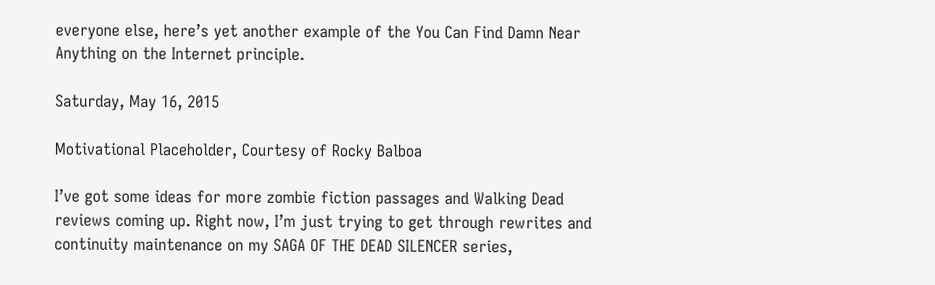everyone else, here’s yet another example of the You Can Find Damn Near Anything on the Internet principle.

Saturday, May 16, 2015

Motivational Placeholder, Courtesy of Rocky Balboa

I’ve got some ideas for more zombie fiction passages and Walking Dead reviews coming up. Right now, I’m just trying to get through rewrites and continuity maintenance on my SAGA OF THE DEAD SILENCER series,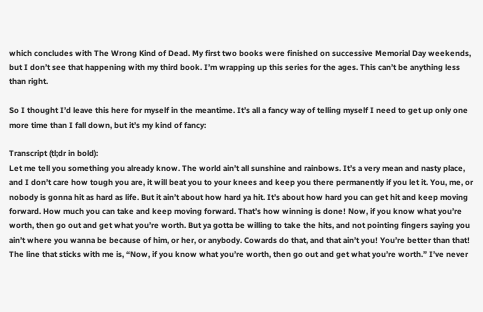which concludes with The Wrong Kind of Dead. My first two books were finished on successive Memorial Day weekends, but I don’t see that happening with my third book. I’m wrapping up this series for the ages. This can’t be anything less than right.

So I thought I’d leave this here for myself in the meantime. It’s all a fancy way of telling myself I need to get up only one more time than I fall down, but it’s my kind of fancy:

Transcript (tl;dr in bold):
Let me tell you something you already know. The world ain’t all sunshine and rainbows. It’s a very mean and nasty place, and I don’t care how tough you are, it will beat you to your knees and keep you there permanently if you let it. You, me, or nobody is gonna hit as hard as life. But it ain’t about how hard ya hit. It’s about how hard you can get hit and keep moving forward. How much you can take and keep moving forward. That’s how winning is done! Now, if you know what you’re worth, then go out and get what you’re worth. But ya gotta be willing to take the hits, and not pointing fingers saying you ain’t where you wanna be because of him, or her, or anybody. Cowards do that, and that ain’t you! You’re better than that!
The line that sticks with me is, “Now, if you know what you’re worth, then go out and get what you’re worth.” I’ve never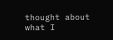thought about what I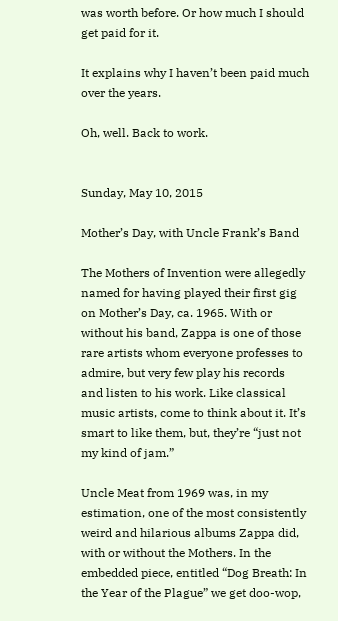was worth before. Or how much I should get paid for it.

It explains why I haven’t been paid much over the years.

Oh, well. Back to work.


Sunday, May 10, 2015

Mother’s Day, with Uncle Frank’s Band

The Mothers of Invention were allegedly named for having played their first gig on Mother’s Day, ca. 1965. With or without his band, Zappa is one of those rare artists whom everyone professes to admire, but very few play his records and listen to his work. Like classical music artists, come to think about it. It’s smart to like them, but, they’re “just not my kind of jam.”

Uncle Meat from 1969 was, in my estimation, one of the most consistently weird and hilarious albums Zappa did, with or without the Mothers. In the embedded piece, entitled “Dog Breath: In the Year of the Plague” we get doo-wop,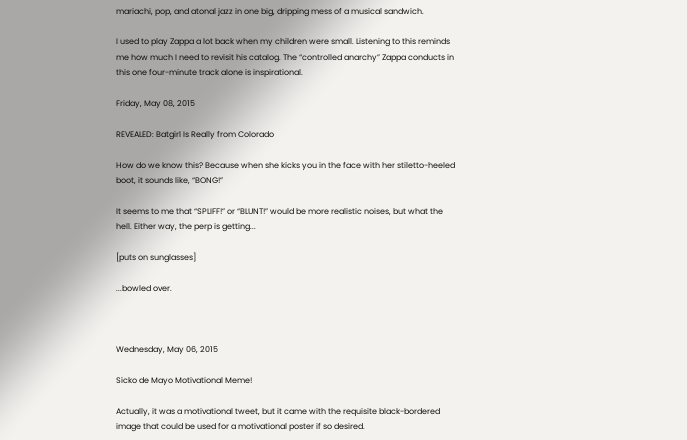mariachi, pop, and atonal jazz in one big, dripping mess of a musical sandwich.

I used to play Zappa a lot back when my children were small. Listening to this reminds me how much I need to revisit his catalog. The “controlled anarchy” Zappa conducts in this one four-minute track alone is inspirational.

Friday, May 08, 2015

REVEALED: Batgirl Is Really from Colorado

How do we know this? Because when she kicks you in the face with her stiletto-heeled boot, it sounds like, “BONG!”

It seems to me that “SPLIFF!” or “BLUNT!” would be more realistic noises, but what the hell. Either way, the perp is getting...

[puts on sunglasses]

...bowled over.



Wednesday, May 06, 2015

Sicko de Mayo Motivational Meme!

Actually, it was a motivational tweet, but it came with the requisite black-bordered image that could be used for a motivational poster if so desired.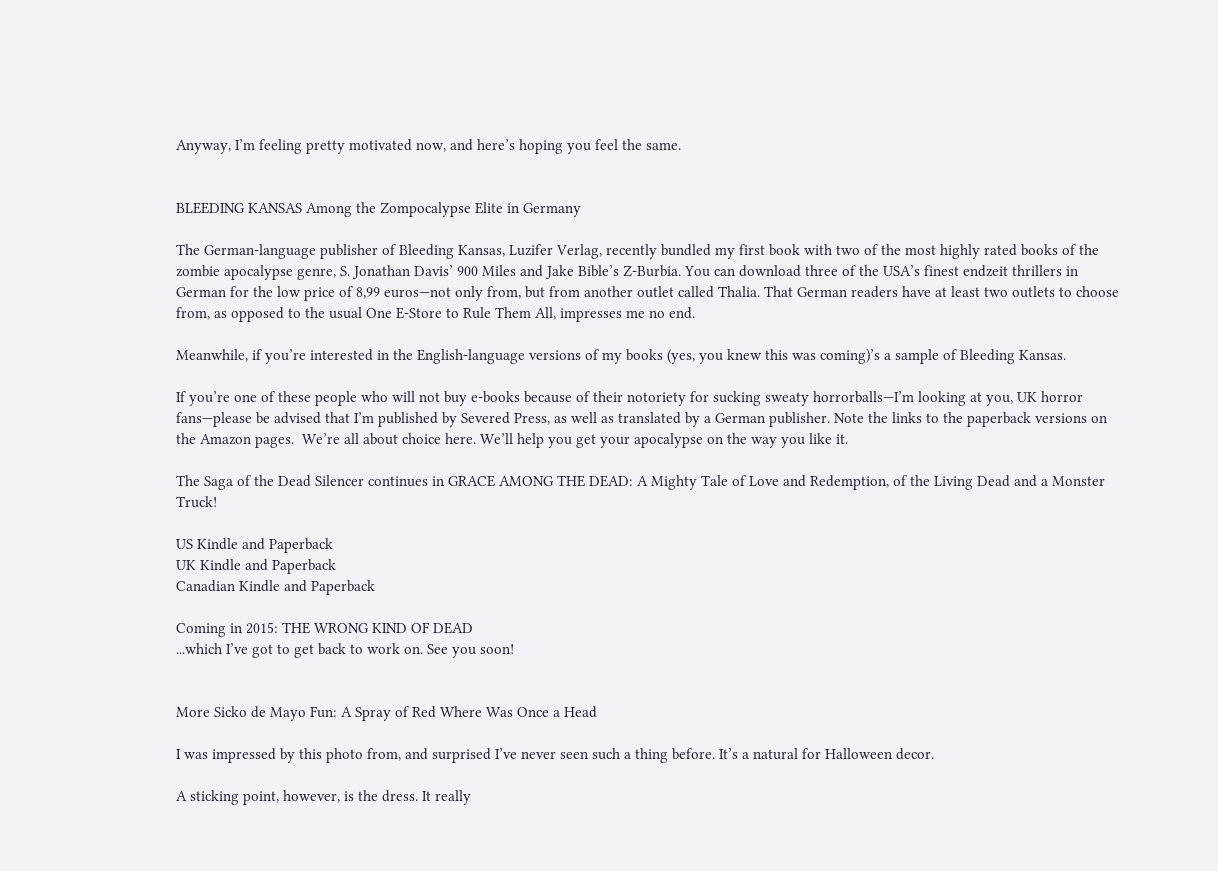Anyway, I’m feeling pretty motivated now, and here’s hoping you feel the same.


BLEEDING KANSAS Among the Zompocalypse Elite in Germany

The German-language publisher of Bleeding Kansas, Luzifer Verlag, recently bundled my first book with two of the most highly rated books of the zombie apocalypse genre, S. Jonathan Davis’ 900 Miles and Jake Bible’s Z-Burbia. You can download three of the USA’s finest endzeit thrillers in German for the low price of 8,99 euros—not only from, but from another outlet called Thalia. That German readers have at least two outlets to choose from, as opposed to the usual One E-Store to Rule Them All, impresses me no end.

Meanwhile, if you’re interested in the English-language versions of my books (yes, you knew this was coming)’s a sample of Bleeding Kansas.

If you’re one of these people who will not buy e-books because of their notoriety for sucking sweaty horrorballs—I’m looking at you, UK horror fans—please be advised that I’m published by Severed Press, as well as translated by a German publisher. Note the links to the paperback versions on the Amazon pages.  We’re all about choice here. We’ll help you get your apocalypse on the way you like it.

The Saga of the Dead Silencer continues in GRACE AMONG THE DEAD: A Mighty Tale of Love and Redemption, of the Living Dead and a Monster Truck!

US Kindle and Paperback
UK Kindle and Paperback
Canadian Kindle and Paperback

Coming in 2015: THE WRONG KIND OF DEAD
...which I’ve got to get back to work on. See you soon!


More Sicko de Mayo Fun: A Spray of Red Where Was Once a Head

I was impressed by this photo from, and surprised I’ve never seen such a thing before. It’s a natural for Halloween decor.

A sticking point, however, is the dress. It really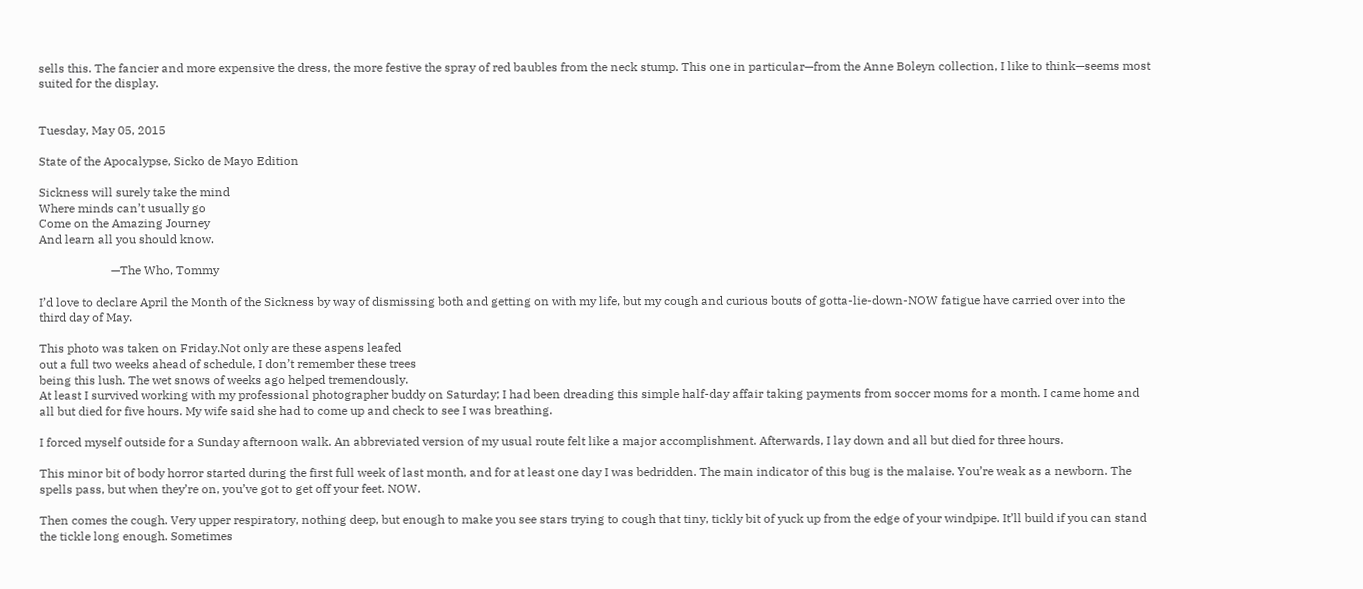sells this. The fancier and more expensive the dress, the more festive the spray of red baubles from the neck stump. This one in particular—from the Anne Boleyn collection, I like to think—seems most suited for the display.


Tuesday, May 05, 2015

State of the Apocalypse, Sicko de Mayo Edition

Sickness will surely take the mind
Where minds can’t usually go
Come on the Amazing Journey
And learn all you should know.

                        —The Who, Tommy

I’d love to declare April the Month of the Sickness by way of dismissing both and getting on with my life, but my cough and curious bouts of gotta-lie-down-NOW fatigue have carried over into the third day of May.

This photo was taken on Friday.Not only are these aspens leafed
out a full two weeks ahead of schedule, I don’t remember these trees
being this lush. The wet snows of weeks ago helped tremendously.
At least I survived working with my professional photographer buddy on Saturday; I had been dreading this simple half-day affair taking payments from soccer moms for a month. I came home and all but died for five hours. My wife said she had to come up and check to see I was breathing.

I forced myself outside for a Sunday afternoon walk. An abbreviated version of my usual route felt like a major accomplishment. Afterwards, I lay down and all but died for three hours.

This minor bit of body horror started during the first full week of last month, and for at least one day I was bedridden. The main indicator of this bug is the malaise. You’re weak as a newborn. The spells pass, but when they’re on, you’ve got to get off your feet. NOW.

Then comes the cough. Very upper respiratory, nothing deep, but enough to make you see stars trying to cough that tiny, tickly bit of yuck up from the edge of your windpipe. It’ll build if you can stand the tickle long enough. Sometimes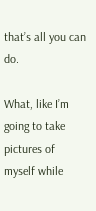that’s all you can do.

What, like I’m going to take pictures of myself while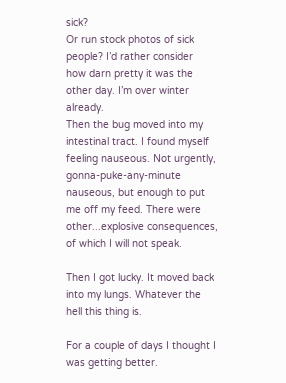sick?
Or run stock photos of sick people? I’d rather consider
how darn pretty it was the other day. I’m over winter already.
Then the bug moved into my intestinal tract. I found myself feeling nauseous. Not urgently, gonna-puke-any-minute nauseous, but enough to put me off my feed. There were other...explosive consequences, of which I will not speak.

Then I got lucky. It moved back into my lungs. Whatever the hell this thing is.

For a couple of days I thought I was getting better.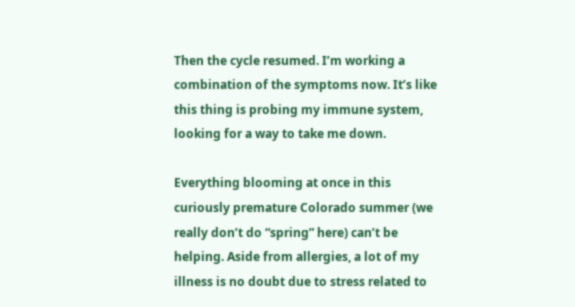Then the cycle resumed. I’m working a combination of the symptoms now. It’s like this thing is probing my immune system, looking for a way to take me down.

Everything blooming at once in this curiously premature Colorado summer (we really don’t do “spring” here) can’t be helping. Aside from allergies, a lot of my illness is no doubt due to stress related to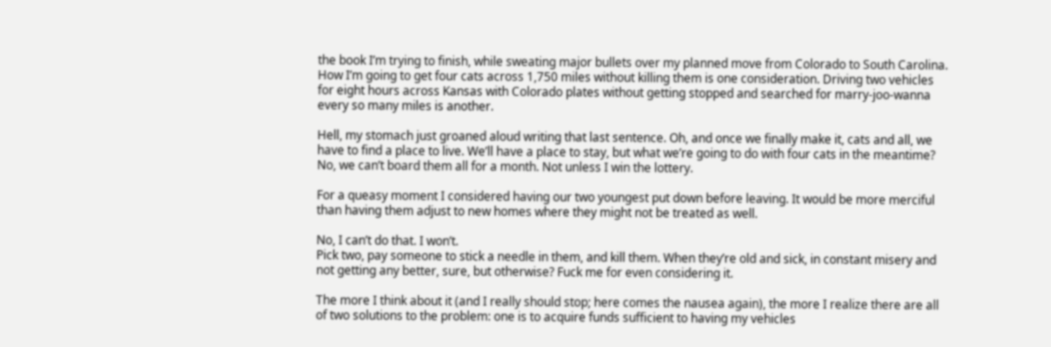the book I’m trying to finish, while sweating major bullets over my planned move from Colorado to South Carolina. How I’m going to get four cats across 1,750 miles without killing them is one consideration. Driving two vehicles for eight hours across Kansas with Colorado plates without getting stopped and searched for marry-joo-wanna every so many miles is another.

Hell, my stomach just groaned aloud writing that last sentence. Oh, and once we finally make it, cats and all, we have to find a place to live. We’ll have a place to stay, but what we’re going to do with four cats in the meantime? No, we can’t board them all for a month. Not unless I win the lottery.

For a queasy moment I considered having our two youngest put down before leaving. It would be more merciful than having them adjust to new homes where they might not be treated as well.

No, I can’t do that. I won’t.
Pick two, pay someone to stick a needle in them, and kill them. When they’re old and sick, in constant misery and not getting any better, sure, but otherwise? Fuck me for even considering it.

The more I think about it (and I really should stop; here comes the nausea again), the more I realize there are all of two solutions to the problem: one is to acquire funds sufficient to having my vehicles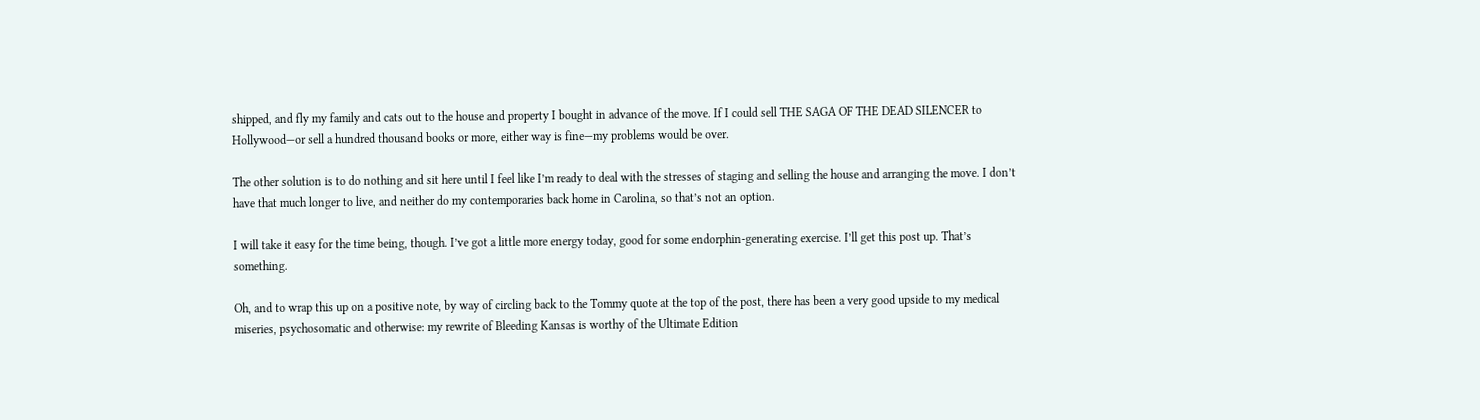shipped, and fly my family and cats out to the house and property I bought in advance of the move. If I could sell THE SAGA OF THE DEAD SILENCER to Hollywood—or sell a hundred thousand books or more, either way is fine—my problems would be over.

The other solution is to do nothing and sit here until I feel like I’m ready to deal with the stresses of staging and selling the house and arranging the move. I don’t have that much longer to live, and neither do my contemporaries back home in Carolina, so that’s not an option.

I will take it easy for the time being, though. I’ve got a little more energy today, good for some endorphin-generating exercise. I’ll get this post up. That’s something.

Oh, and to wrap this up on a positive note, by way of circling back to the Tommy quote at the top of the post, there has been a very good upside to my medical miseries, psychosomatic and otherwise: my rewrite of Bleeding Kansas is worthy of the Ultimate Edition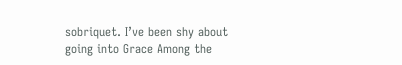sobriquet. I’ve been shy about going into Grace Among the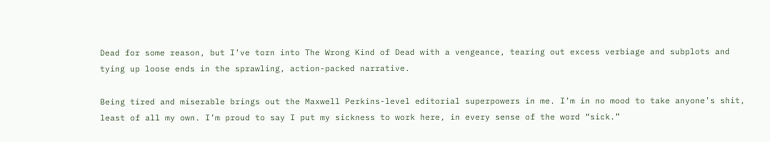Dead for some reason, but I’ve torn into The Wrong Kind of Dead with a vengeance, tearing out excess verbiage and subplots and tying up loose ends in the sprawling, action-packed narrative.

Being tired and miserable brings out the Maxwell Perkins-level editorial superpowers in me. I’m in no mood to take anyone’s shit, least of all my own. I’m proud to say I put my sickness to work here, in every sense of the word “sick.”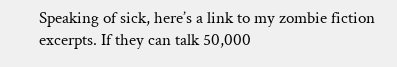Speaking of sick, here’s a link to my zombie fiction excerpts. If they can talk 50,000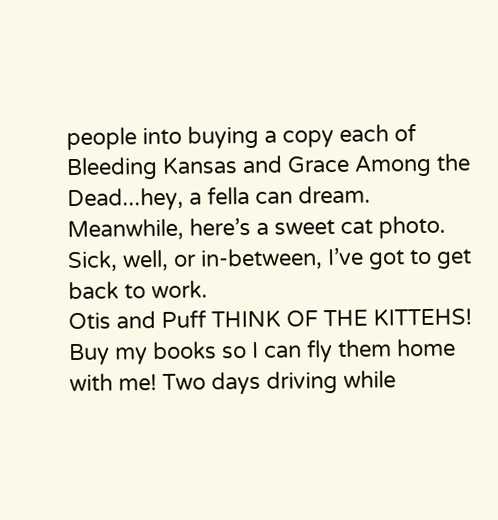people into buying a copy each of Bleeding Kansas and Grace Among the Dead...hey, a fella can dream. Meanwhile, here’s a sweet cat photo. Sick, well, or in-between, I’ve got to get back to work.
Otis and Puff THINK OF THE KITTEHS! Buy my books so I can fly them home with me! Two days driving while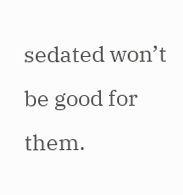sedated won’t be good for them.